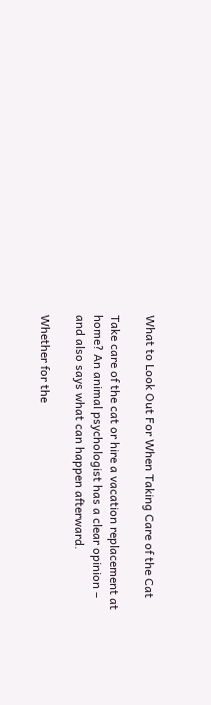What to Look Out For When Taking Care of the Cat

Take care of the cat or hire a vacation replacement at home? An animal psychologist has a clear opinion – and also says what can happen afterward.

Whether for the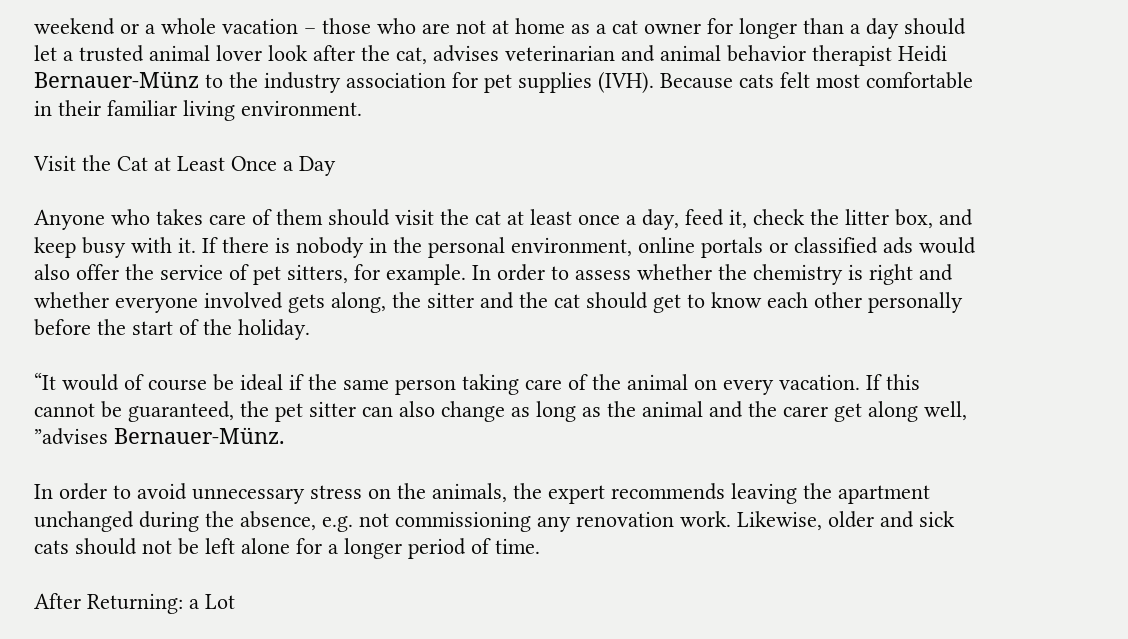weekend or a whole vacation – those who are not at home as a cat owner for longer than a day should let a trusted animal lover look after the cat, advises veterinarian and animal behavior therapist Heidi Bernauer-Münz to the industry association for pet supplies (IVH). Because cats felt most comfortable in their familiar living environment.

Visit the Cat at Least Once a Day

Anyone who takes care of them should visit the cat at least once a day, feed it, check the litter box, and keep busy with it. If there is nobody in the personal environment, online portals or classified ads would also offer the service of pet sitters, for example. In order to assess whether the chemistry is right and whether everyone involved gets along, the sitter and the cat should get to know each other personally before the start of the holiday.

“It would of course be ideal if the same person taking care of the animal on every vacation. If this cannot be guaranteed, the pet sitter can also change as long as the animal and the carer get along well, ”advises Bernauer-Münz.

In order to avoid unnecessary stress on the animals, the expert recommends leaving the apartment unchanged during the absence, e.g. not commissioning any renovation work. Likewise, older and sick cats should not be left alone for a longer period of time.

After Returning: a Lot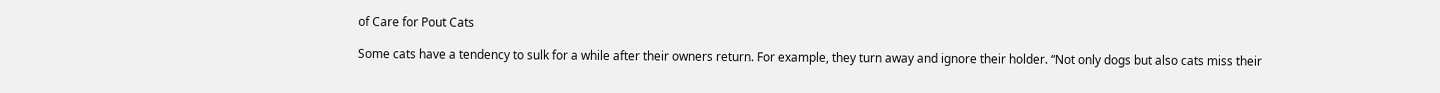of Care for Pout Cats

Some cats have a tendency to sulk for a while after their owners return. For example, they turn away and ignore their holder. “Not only dogs but also cats miss their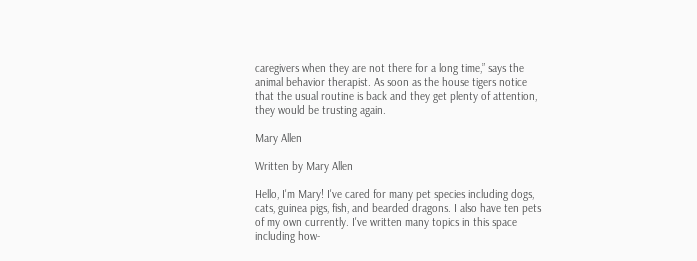caregivers when they are not there for a long time,” says the animal behavior therapist. As soon as the house tigers notice that the usual routine is back and they get plenty of attention, they would be trusting again.

Mary Allen

Written by Mary Allen

Hello, I'm Mary! I've cared for many pet species including dogs, cats, guinea pigs, fish, and bearded dragons. I also have ten pets of my own currently. I've written many topics in this space including how-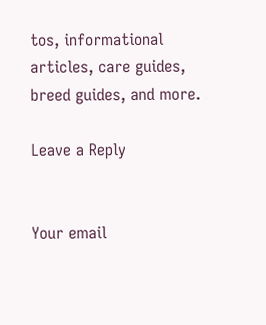tos, informational articles, care guides, breed guides, and more.

Leave a Reply


Your email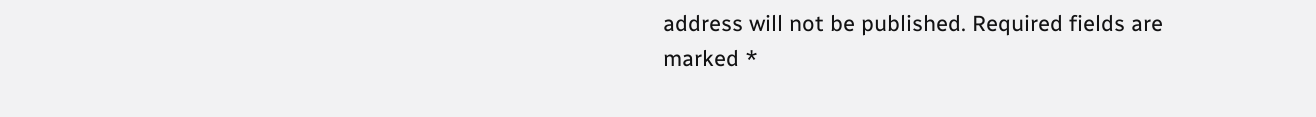address will not be published. Required fields are marked *